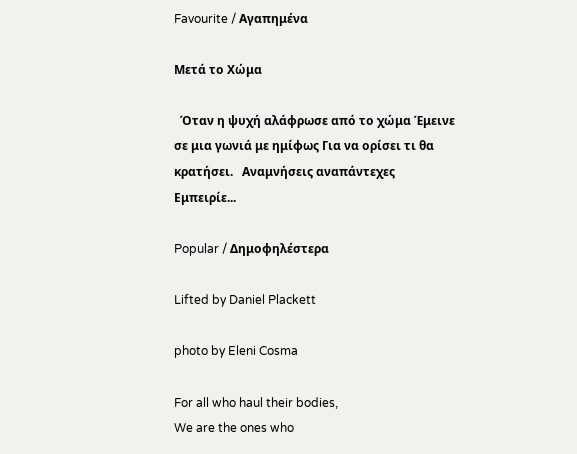Favourite / Αγαπημένα

Μετά το Χώμα

  Όταν η ψυχή αλάφρωσε από το χώμα Έμεινε σε μια γωνιά με ημίφως Για να ορίσει τι θα κρατήσει.   Αναμνήσεις αναπάντεχες Εμπειρίε...

Popular / Δημοφηλέστερα

Lifted by Daniel Plackett

photo by Eleni Cosma

For all who haul their bodies,
We are the ones who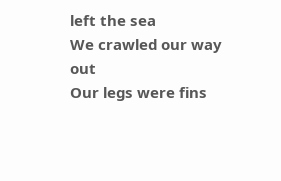left the sea
We crawled our way out
Our legs were fins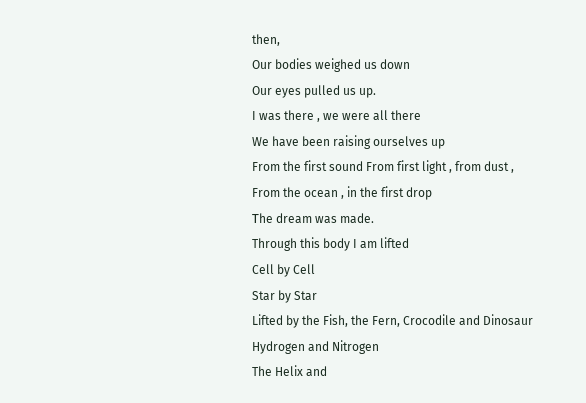then,
Our bodies weighed us down
Our eyes pulled us up.
I was there , we were all there
We have been raising ourselves up
From the first sound From first light , from dust ,
From the ocean , in the first drop
Τhe dream was made.
Through this body I am lifted
Cell by Cell
Star by Star
Lifted by the Fish, the Fern, Crocodile and Dinosaur
Hydrogen and Nitrogen
The Helix and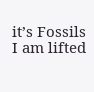it’s Fossils
I am lifted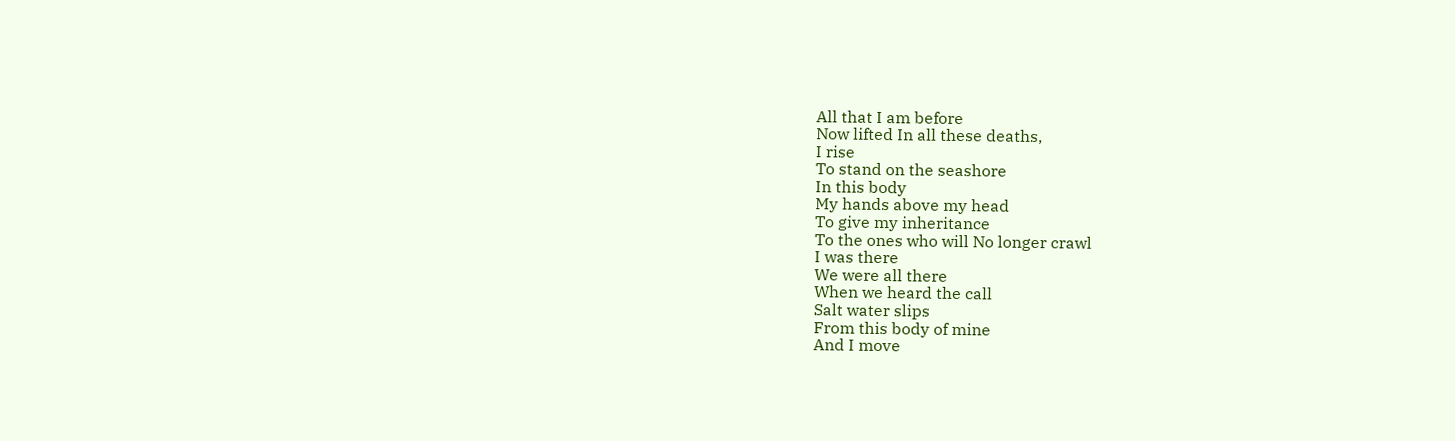All that I am before
Now lifted In all these deaths,
I rise
To stand on the seashore
In this body
My hands above my head
To give my inheritance
To the ones who will No longer crawl
I was there
We were all there
When we heard the call
Salt water slips
From this body of mine
And I move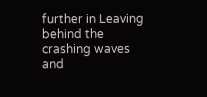further in Leaving behind the crashing waves and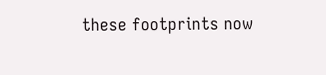these footprints now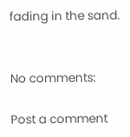fading in the sand.


No comments:

Post a comment